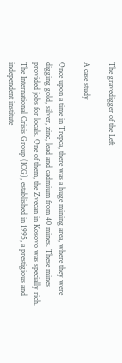The gravedigger of the Left

A case study

Once upon a time in Trepca, there was a huge mining area, where they were digging gold, silver, zinc, lead and cadmium from 40 mines. These mines provided jobs for locals. One of them, the Zvecan in Kosovo was specially rich. The International Crisis Group (ICG), established in 1995, a prestigious and independent institute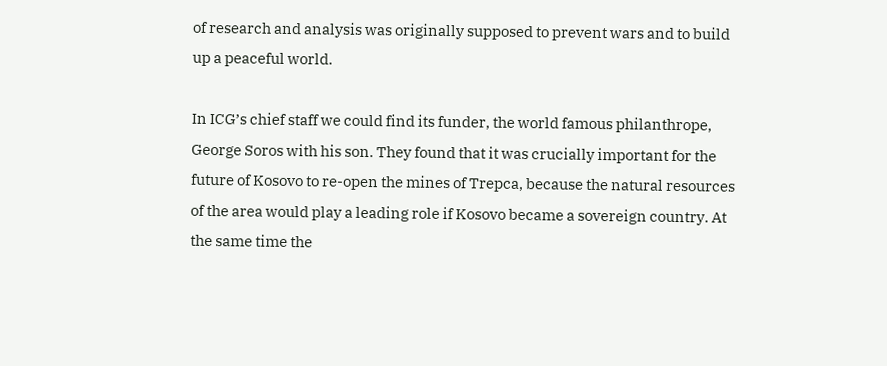of research and analysis was originally supposed to prevent wars and to build up a peaceful world.

In ICG’s chief staff we could find its funder, the world famous philanthrope, George Soros with his son. They found that it was crucially important for the future of Kosovo to re-open the mines of Trepca, because the natural resources of the area would play a leading role if Kosovo became a sovereign country. At the same time the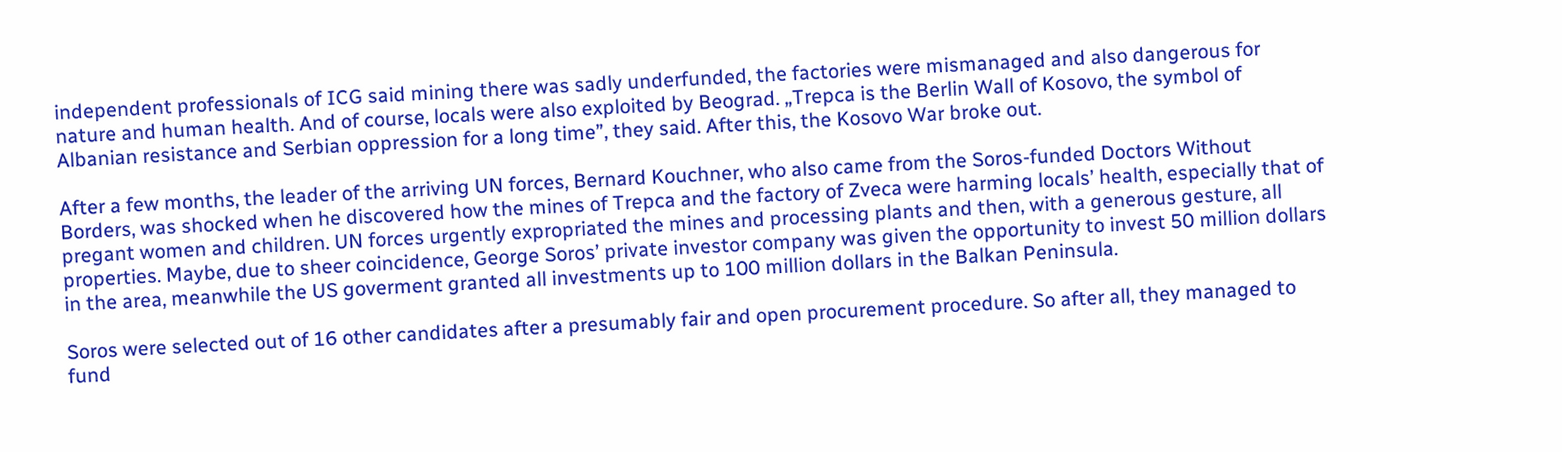independent professionals of ICG said mining there was sadly underfunded, the factories were mismanaged and also dangerous for nature and human health. And of course, locals were also exploited by Beograd. „Trepca is the Berlin Wall of Kosovo, the symbol of Albanian resistance and Serbian oppression for a long time”, they said. After this, the Kosovo War broke out.

After a few months, the leader of the arriving UN forces, Bernard Kouchner, who also came from the Soros-funded Doctors Without Borders, was shocked when he discovered how the mines of Trepca and the factory of Zveca were harming locals’ health, especially that of pregant women and children. UN forces urgently expropriated the mines and processing plants and then, with a generous gesture, all properties. Maybe, due to sheer coincidence, George Soros’ private investor company was given the opportunity to invest 50 million dollars in the area, meanwhile the US goverment granted all investments up to 100 million dollars in the Balkan Peninsula.

Soros were selected out of 16 other candidates after a presumably fair and open procurement procedure. So after all, they managed to fund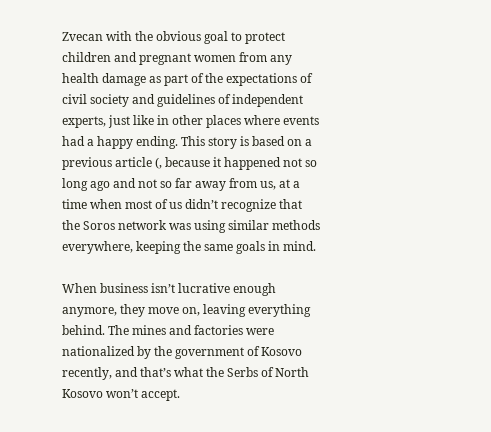Zvecan with the obvious goal to protect children and pregnant women from any health damage as part of the expectations of civil society and guidelines of independent experts, just like in other places where events had a happy ending. This story is based on a previous article (, because it happened not so long ago and not so far away from us, at a time when most of us didn’t recognize that the Soros network was using similar methods everywhere, keeping the same goals in mind.

When business isn’t lucrative enough anymore, they move on, leaving everything behind. The mines and factories were nationalized by the government of Kosovo recently, and that’s what the Serbs of North Kosovo won’t accept.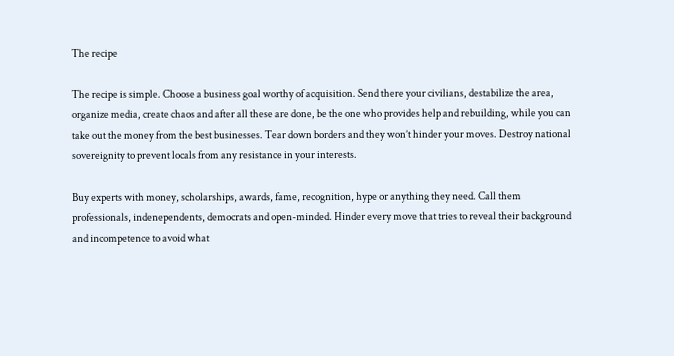The recipe

The recipe is simple. Choose a business goal worthy of acquisition. Send there your civilians, destabilize the area, organize media, create chaos and after all these are done, be the one who provides help and rebuilding, while you can take out the money from the best businesses. Tear down borders and they won’t hinder your moves. Destroy national sovereignity to prevent locals from any resistance in your interests.

Buy experts with money, scholarships, awards, fame, recognition, hype or anything they need. Call them professionals, indenependents, democrats and open-minded. Hinder every move that tries to reveal their background and incompetence to avoid what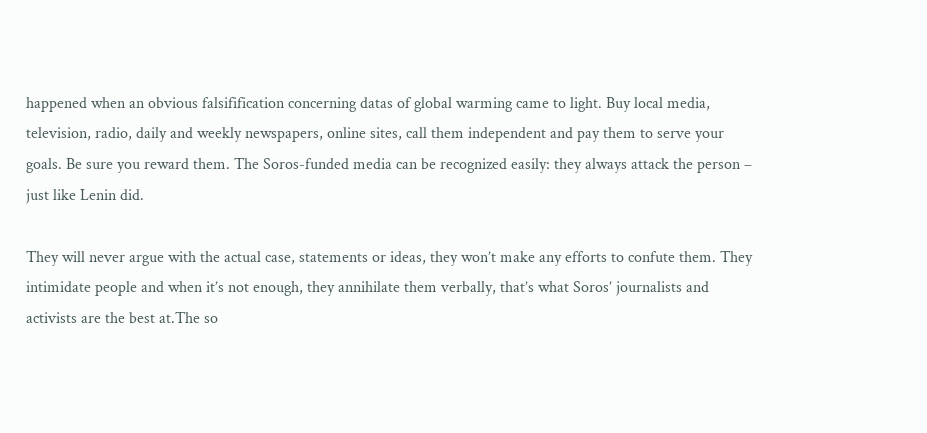happened when an obvious falsifification concerning datas of global warming came to light. Buy local media, television, radio, daily and weekly newspapers, online sites, call them independent and pay them to serve your goals. Be sure you reward them. The Soros-funded media can be recognized easily: they always attack the person – just like Lenin did.

They will never argue with the actual case, statements or ideas, they won’t make any efforts to confute them. They intimidate people and when it’s not enough, they annihilate them verbally, that’s what Soros’ journalists and activists are the best at.The so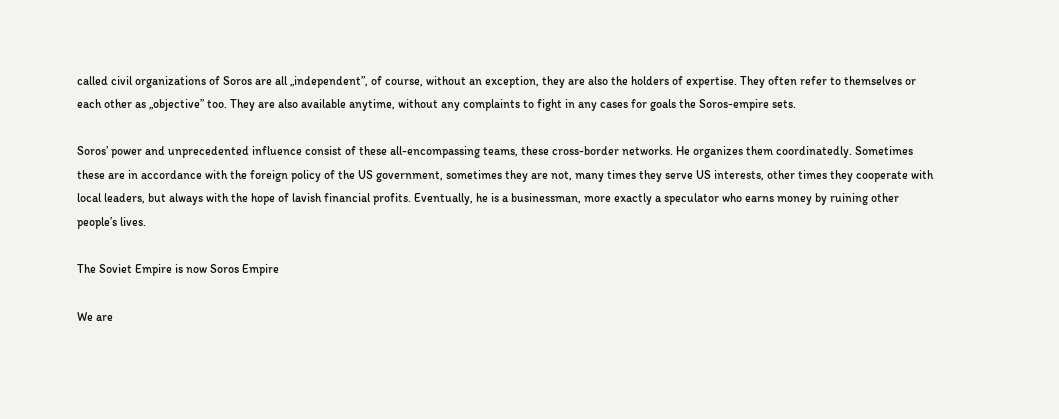called civil organizations of Soros are all „independent”, of course, without an exception, they are also the holders of expertise. They often refer to themselves or each other as „objective” too. They are also available anytime, without any complaints to fight in any cases for goals the Soros-empire sets.

Soros’ power and unprecedented influence consist of these all-encompassing teams, these cross-border networks. He organizes them coordinatedly. Sometimes these are in accordance with the foreign policy of the US government, sometimes they are not, many times they serve US interests, other times they cooperate with local leaders, but always with the hope of lavish financial profits. Eventually, he is a businessman, more exactly a speculator who earns money by ruining other people’s lives.

The Soviet Empire is now Soros Empire

We are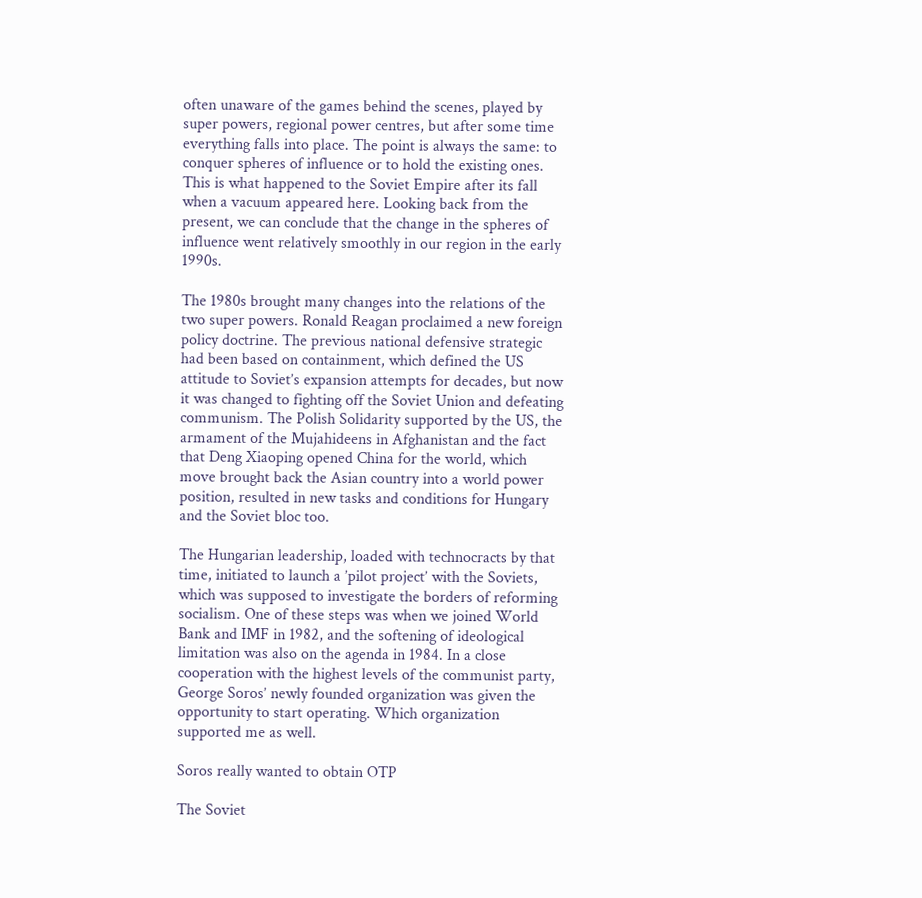often unaware of the games behind the scenes, played by super powers, regional power centres, but after some time everything falls into place. The point is always the same: to conquer spheres of influence or to hold the existing ones. This is what happened to the Soviet Empire after its fall when a vacuum appeared here. Looking back from the present, we can conclude that the change in the spheres of influence went relatively smoothly in our region in the early 1990s.

The 1980s brought many changes into the relations of the two super powers. Ronald Reagan proclaimed a new foreign policy doctrine. The previous national defensive strategic had been based on containment, which defined the US attitude to Soviet’s expansion attempts for decades, but now it was changed to fighting off the Soviet Union and defeating communism. The Polish Solidarity supported by the US, the armament of the Mujahideens in Afghanistan and the fact that Deng Xiaoping opened China for the world, which move brought back the Asian country into a world power position, resulted in new tasks and conditions for Hungary and the Soviet bloc too.

The Hungarian leadership, loaded with technocracts by that time, initiated to launch a ’pilot project’ with the Soviets, which was supposed to investigate the borders of reforming socialism. One of these steps was when we joined World Bank and IMF in 1982, and the softening of ideological limitation was also on the agenda in 1984. In a close cooperation with the highest levels of the communist party, George Soros’ newly founded organization was given the opportunity to start operating. Which organization supported me as well.

Soros really wanted to obtain OTP

The Soviet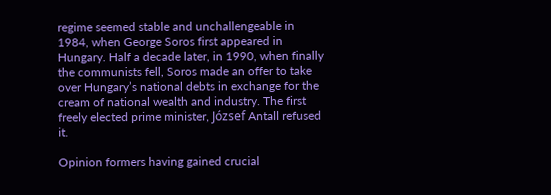regime seemed stable and unchallengeable in 1984, when George Soros first appeared in Hungary. Half a decade later, in 1990, when finally the communists fell, Soros made an offer to take over Hungary’s national debts in exchange for the cream of national wealth and industry. The first freely elected prime minister, József Antall refused it.

Opinion formers having gained crucial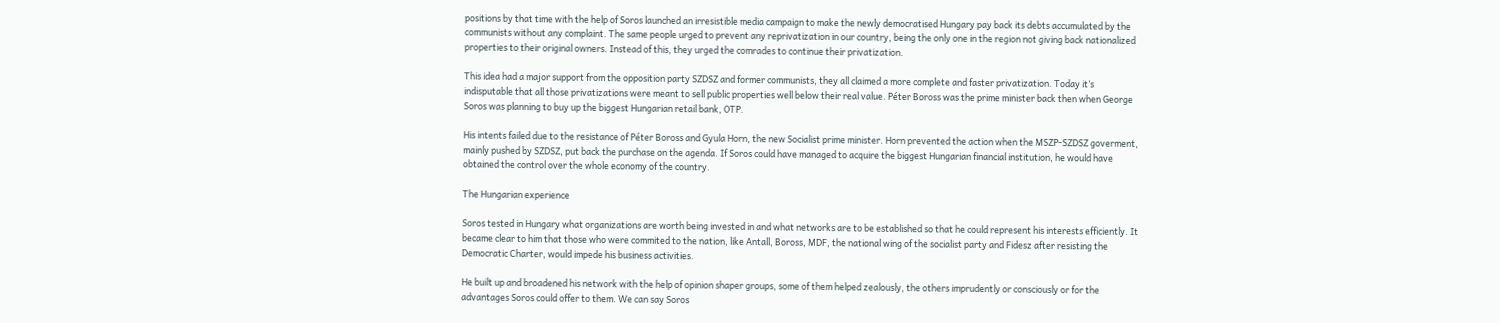positions by that time with the help of Soros launched an irresistible media campaign to make the newly democratised Hungary pay back its debts accumulated by the communists without any complaint. The same people urged to prevent any reprivatization in our country, being the only one in the region not giving back nationalized properties to their original owners. Instead of this, they urged the comrades to continue their privatization.

This idea had a major support from the opposition party SZDSZ and former communists, they all claimed a more complete and faster privatization. Today it’s indisputable that all those privatizations were meant to sell public properties well below their real value. Péter Boross was the prime minister back then when George Soros was planning to buy up the biggest Hungarian retail bank, OTP.

His intents failed due to the resistance of Péter Boross and Gyula Horn, the new Socialist prime minister. Horn prevented the action when the MSZP-SZDSZ goverment, mainly pushed by SZDSZ, put back the purchase on the agenda. If Soros could have managed to acquire the biggest Hungarian financial institution, he would have obtained the control over the whole economy of the country.

The Hungarian experience

Soros tested in Hungary what organizations are worth being invested in and what networks are to be established so that he could represent his interests efficiently. It became clear to him that those who were commited to the nation, like Antall, Boross, MDF, the national wing of the socialist party and Fidesz after resisting the Democratic Charter, would impede his business activities.

He built up and broadened his network with the help of opinion shaper groups, some of them helped zealously, the others imprudently or consciously or for the advantages Soros could offer to them. We can say Soros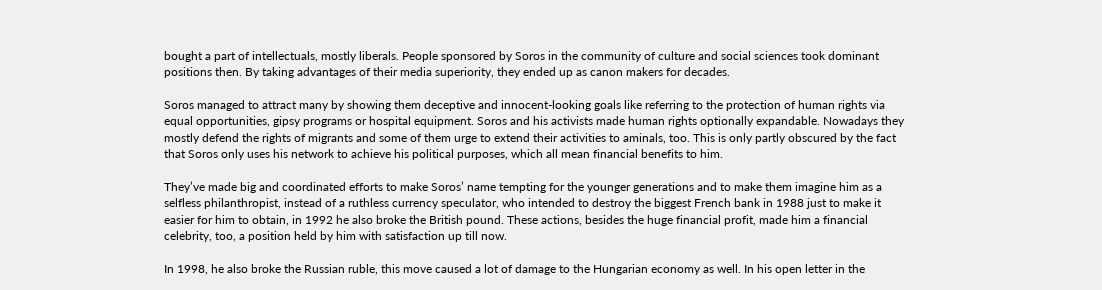bought a part of intellectuals, mostly liberals. People sponsored by Soros in the community of culture and social sciences took dominant positions then. By taking advantages of their media superiority, they ended up as canon makers for decades.

Soros managed to attract many by showing them deceptive and innocent-looking goals like referring to the protection of human rights via equal opportunities, gipsy programs or hospital equipment. Soros and his activists made human rights optionally expandable. Nowadays they mostly defend the rights of migrants and some of them urge to extend their activities to aminals, too. This is only partly obscured by the fact that Soros only uses his network to achieve his political purposes, which all mean financial benefits to him.

They’ve made big and coordinated efforts to make Soros’ name tempting for the younger generations and to make them imagine him as a selfless philanthropist, instead of a ruthless currency speculator, who intended to destroy the biggest French bank in 1988 just to make it easier for him to obtain, in 1992 he also broke the British pound. These actions, besides the huge financial profit, made him a financial celebrity, too, a position held by him with satisfaction up till now.

In 1998, he also broke the Russian ruble, this move caused a lot of damage to the Hungarian economy as well. In his open letter in the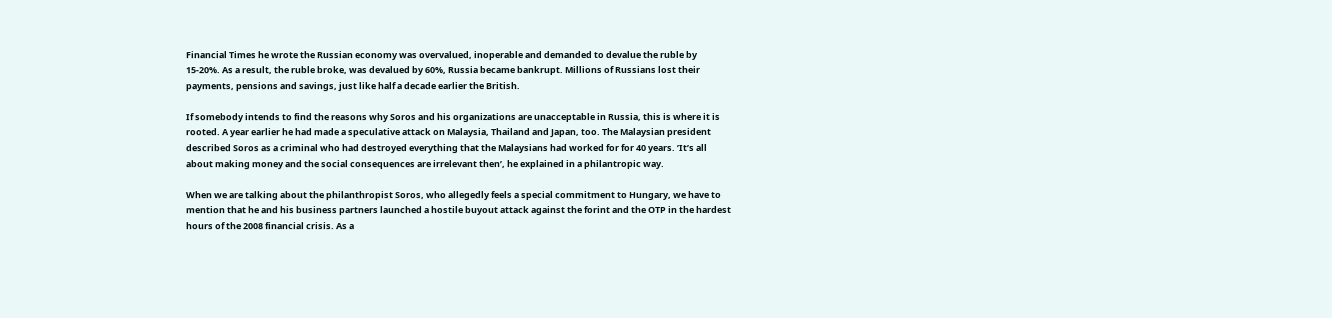Financial Times he wrote the Russian economy was overvalued, inoperable and demanded to devalue the ruble by 15-20%. As a result, the ruble broke, was devalued by 60%, Russia became bankrupt. Millions of Russians lost their payments, pensions and savings, just like half a decade earlier the British.

If somebody intends to find the reasons why Soros and his organizations are unacceptable in Russia, this is where it is rooted. A year earlier he had made a speculative attack on Malaysia, Thailand and Japan, too. The Malaysian president described Soros as a criminal who had destroyed everything that the Malaysians had worked for for 40 years. ’It’s all about making money and the social consequences are irrelevant then’, he explained in a philantropic way.

When we are talking about the philanthropist Soros, who allegedly feels a special commitment to Hungary, we have to mention that he and his business partners launched a hostile buyout attack against the forint and the OTP in the hardest hours of the 2008 financial crisis. As a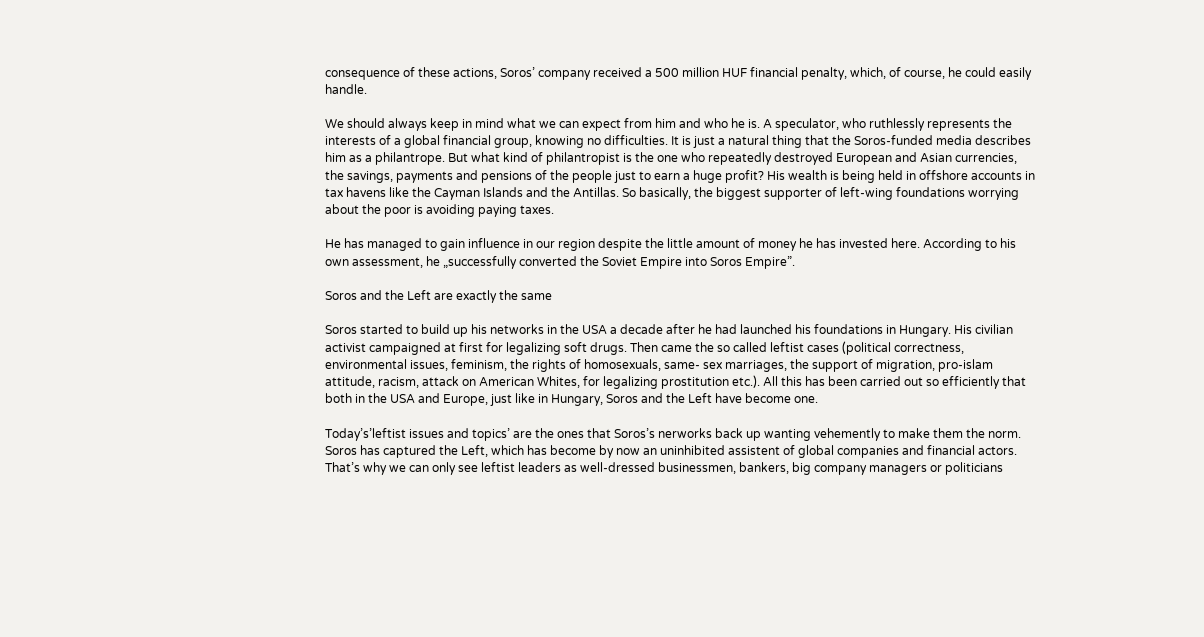consequence of these actions, Soros’ company received a 500 million HUF financial penalty, which, of course, he could easily handle.

We should always keep in mind what we can expect from him and who he is. A speculator, who ruthlessly represents the interests of a global financial group, knowing no difficulties. It is just a natural thing that the Soros-funded media describes him as a philantrope. But what kind of philantropist is the one who repeatedly destroyed European and Asian currencies, the savings, payments and pensions of the people just to earn a huge profit? His wealth is being held in offshore accounts in tax havens like the Cayman Islands and the Antillas. So basically, the biggest supporter of left-wing foundations worrying about the poor is avoiding paying taxes.

He has managed to gain influence in our region despite the little amount of money he has invested here. According to his own assessment, he „successfully converted the Soviet Empire into Soros Empire”.

Soros and the Left are exactly the same

Soros started to build up his networks in the USA a decade after he had launched his foundations in Hungary. His civilian activist campaigned at first for legalizing soft drugs. Then came the so called leftist cases (political correctness, environmental issues, feminism, the rights of homosexuals, same- sex marriages, the support of migration, pro-islam attitude, racism, attack on American Whites, for legalizing prostitution etc.). All this has been carried out so efficiently that both in the USA and Europe, just like in Hungary, Soros and the Left have become one.

Today’s’leftist issues and topics’ are the ones that Soros’s nerworks back up wanting vehemently to make them the norm. Soros has captured the Left, which has become by now an uninhibited assistent of global companies and financial actors. That’s why we can only see leftist leaders as well-dressed businessmen, bankers, big company managers or politicians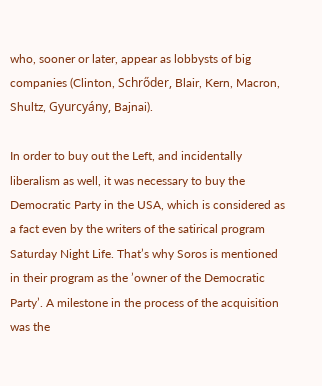who, sooner or later, appear as lobbysts of big companies (Clinton, Schrőder, Blair, Kern, Macron, Shultz, Gyurcyány, Bajnai).

In order to buy out the Left, and incidentally liberalism as well, it was necessary to buy the Democratic Party in the USA, which is considered as a fact even by the writers of the satirical program Saturday Night Life. That’s why Soros is mentioned in their program as the ’owner of the Democratic Party’. A milestone in the process of the acquisition was the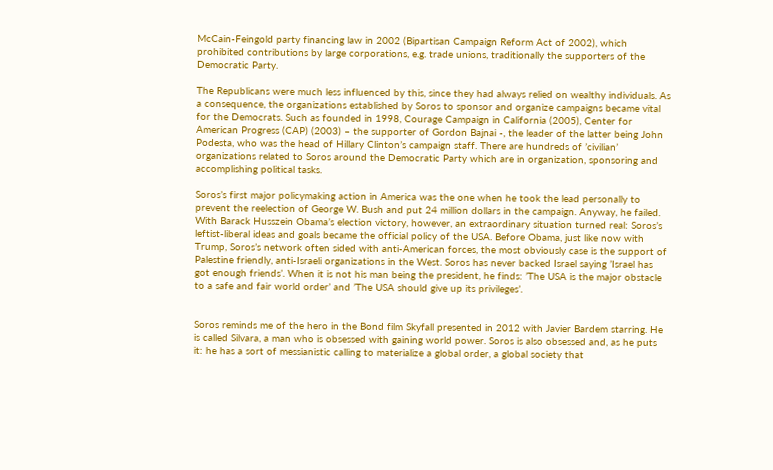McCain-Feingold party financing law in 2002 (Bipartisan Campaign Reform Act of 2002), which prohibited contributions by large corporations, e.g. trade unions, traditionally the supporters of the Democratic Party.

The Republicans were much less influenced by this, since they had always relied on wealthy individuals. As a consequence, the organizations established by Soros to sponsor and organize campaigns became vital for the Democrats. Such as founded in 1998, Courage Campaign in California (2005), Center for American Progress (CAP) (2003) – the supporter of Gordon Bajnai -, the leader of the latter being John Podesta, who was the head of Hillary Clinton’s campaign staff. There are hundreds of ’civilian’ organizations related to Soros around the Democratic Party which are in organization, sponsoring and accomplishing political tasks.

Soros’s first major policymaking action in America was the one when he took the lead personally to prevent the reelection of George W. Bush and put 24 million dollars in the campaign. Anyway, he failed. With Barack Husszein Obama’s election victory, however, an extraordinary situation turned real: Soros’s leftist-liberal ideas and goals became the official policy of the USA. Before Obama, just like now with Trump, Soros’s network often sided with anti-American forces, the most obviously case is the support of Palestine friendly, anti-Israeli organizations in the West. Soros has never backed Israel saying ’Israel has got enough friends’. When it is not his man being the president, he finds: ’The USA is the major obstacle to a safe and fair world order’ and ’The USA should give up its privileges’.


Soros reminds me of the hero in the Bond film Skyfall presented in 2012 with Javier Bardem starring. He is called Silvara, a man who is obsessed with gaining world power. Soros is also obsessed and, as he puts it: he has a sort of messianistic calling to materialize a global order, a global society that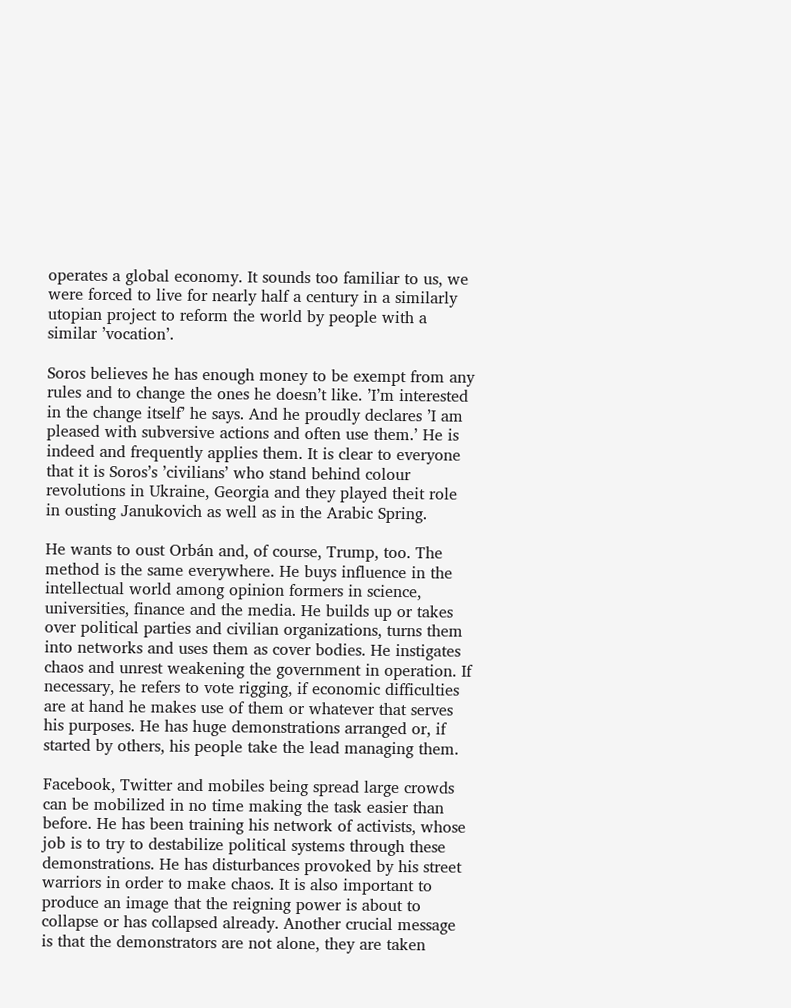operates a global economy. It sounds too familiar to us, we were forced to live for nearly half a century in a similarly utopian project to reform the world by people with a similar ’vocation’.

Soros believes he has enough money to be exempt from any rules and to change the ones he doesn’t like. ’I’m interested in the change itself’ he says. And he proudly declares ’I am pleased with subversive actions and often use them.’ He is indeed and frequently applies them. It is clear to everyone that it is Soros’s ’civilians’ who stand behind colour revolutions in Ukraine, Georgia and they played theit role in ousting Janukovich as well as in the Arabic Spring.

He wants to oust Orbán and, of course, Trump, too. The method is the same everywhere. He buys influence in the intellectual world among opinion formers in science, universities, finance and the media. He builds up or takes over political parties and civilian organizations, turns them into networks and uses them as cover bodies. He instigates chaos and unrest weakening the government in operation. If necessary, he refers to vote rigging, if economic difficulties are at hand he makes use of them or whatever that serves his purposes. He has huge demonstrations arranged or, if started by others, his people take the lead managing them.

Facebook, Twitter and mobiles being spread large crowds can be mobilized in no time making the task easier than before. He has been training his network of activists, whose job is to try to destabilize political systems through these demonstrations. He has disturbances provoked by his street warriors in order to make chaos. It is also important to produce an image that the reigning power is about to collapse or has collapsed already. Another crucial message is that the demonstrators are not alone, they are taken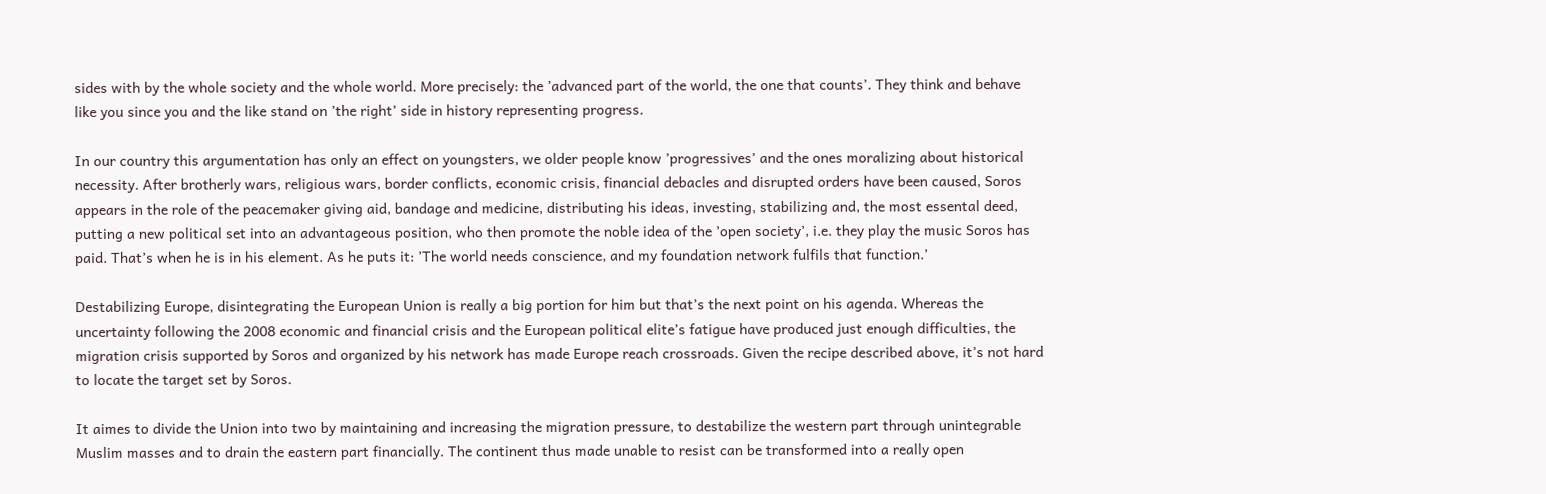sides with by the whole society and the whole world. More precisely: the ’advanced part of the world, the one that counts’. They think and behave like you since you and the like stand on ’the right’ side in history representing progress.

In our country this argumentation has only an effect on youngsters, we older people know ’progressives’ and the ones moralizing about historical necessity. After brotherly wars, religious wars, border conflicts, economic crisis, financial debacles and disrupted orders have been caused, Soros appears in the role of the peacemaker giving aid, bandage and medicine, distributing his ideas, investing, stabilizing and, the most essental deed, putting a new political set into an advantageous position, who then promote the noble idea of the ’open society’, i.e. they play the music Soros has paid. That’s when he is in his element. As he puts it: ’The world needs conscience, and my foundation network fulfils that function.’

Destabilizing Europe, disintegrating the European Union is really a big portion for him but that’s the next point on his agenda. Whereas the uncertainty following the 2008 economic and financial crisis and the European political elite’s fatigue have produced just enough difficulties, the migration crisis supported by Soros and organized by his network has made Europe reach crossroads. Given the recipe described above, it’s not hard to locate the target set by Soros.

It aimes to divide the Union into two by maintaining and increasing the migration pressure, to destabilize the western part through unintegrable Muslim masses and to drain the eastern part financially. The continent thus made unable to resist can be transformed into a really open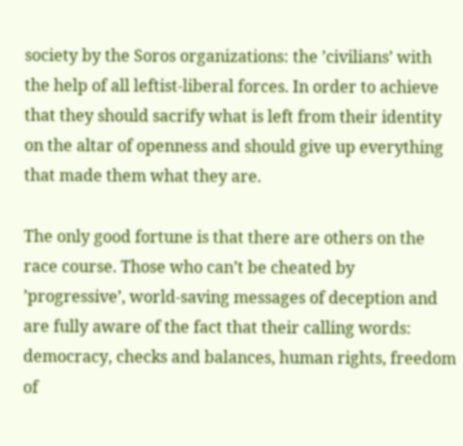society by the Soros organizations: the ’civilians’ with the help of all leftist-liberal forces. In order to achieve that they should sacrify what is left from their identity on the altar of openness and should give up everything that made them what they are.

The only good fortune is that there are others on the race course. Those who can’t be cheated by ’progressive’, world-saving messages of deception and are fully aware of the fact that their calling words: democracy, checks and balances, human rights, freedom of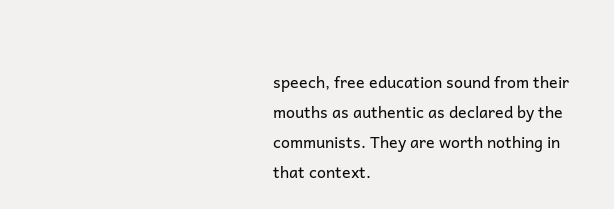speech, free education sound from their mouths as authentic as declared by the communists. They are worth nothing in that context.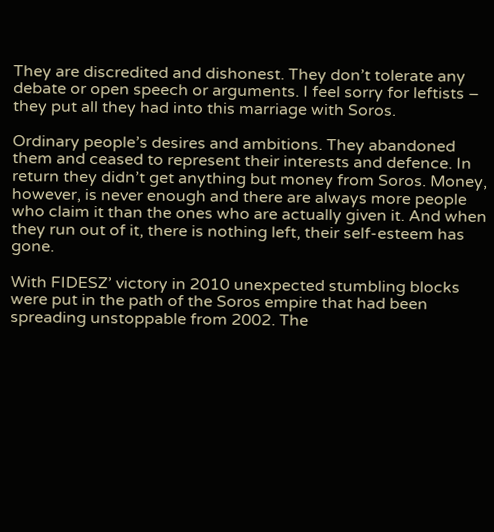They are discredited and dishonest. They don’t tolerate any debate or open speech or arguments. I feel sorry for leftists – they put all they had into this marriage with Soros.

Ordinary people’s desires and ambitions. They abandoned them and ceased to represent their interests and defence. In return they didn’t get anything but money from Soros. Money, however, is never enough and there are always more people who claim it than the ones who are actually given it. And when they run out of it, there is nothing left, their self-esteem has gone.

With FIDESZ’ victory in 2010 unexpected stumbling blocks were put in the path of the Soros empire that had been spreading unstoppable from 2002. The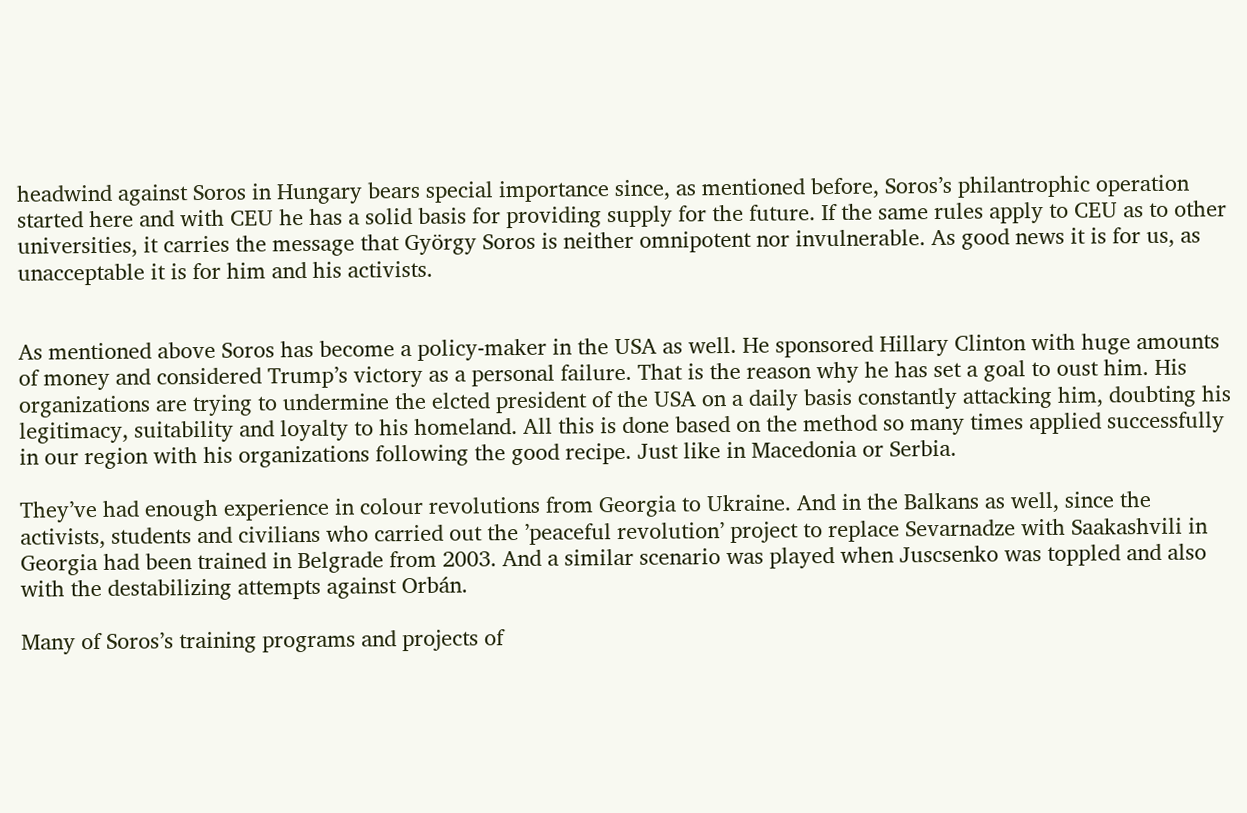headwind against Soros in Hungary bears special importance since, as mentioned before, Soros’s philantrophic operation started here and with CEU he has a solid basis for providing supply for the future. If the same rules apply to CEU as to other universities, it carries the message that György Soros is neither omnipotent nor invulnerable. As good news it is for us, as unacceptable it is for him and his activists.


As mentioned above Soros has become a policy-maker in the USA as well. He sponsored Hillary Clinton with huge amounts of money and considered Trump’s victory as a personal failure. That is the reason why he has set a goal to oust him. His organizations are trying to undermine the elcted president of the USA on a daily basis constantly attacking him, doubting his legitimacy, suitability and loyalty to his homeland. All this is done based on the method so many times applied successfully in our region with his organizations following the good recipe. Just like in Macedonia or Serbia.

They’ve had enough experience in colour revolutions from Georgia to Ukraine. And in the Balkans as well, since the activists, students and civilians who carried out the ’peaceful revolution’ project to replace Sevarnadze with Saakashvili in Georgia had been trained in Belgrade from 2003. And a similar scenario was played when Juscsenko was toppled and also with the destabilizing attempts against Orbán.

Many of Soros’s training programs and projects of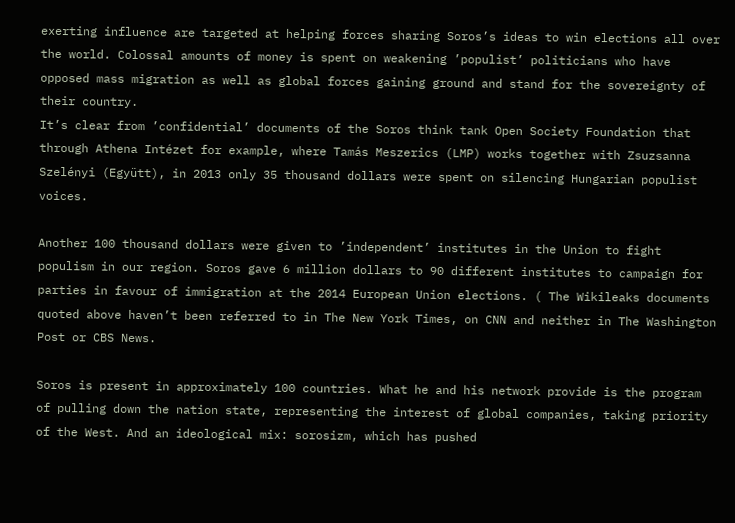exerting influence are targeted at helping forces sharing Soros’s ideas to win elections all over the world. Colossal amounts of money is spent on weakening ’populist’ politicians who have opposed mass migration as well as global forces gaining ground and stand for the sovereignty of their country.
It’s clear from ’confidential’ documents of the Soros think tank Open Society Foundation that through Athena Intézet for example, where Tamás Meszerics (LMP) works together with Zsuzsanna Szelényi (Együtt), in 2013 only 35 thousand dollars were spent on silencing Hungarian populist voices.

Another 100 thousand dollars were given to ’independent’ institutes in the Union to fight populism in our region. Soros gave 6 million dollars to 90 different institutes to campaign for parties in favour of immigration at the 2014 European Union elections. ( The Wikileaks documents quoted above haven’t been referred to in The New York Times, on CNN and neither in The Washington Post or CBS News.

Soros is present in approximately 100 countries. What he and his network provide is the program of pulling down the nation state, representing the interest of global companies, taking priority of the West. And an ideological mix: sorosizm, which has pushed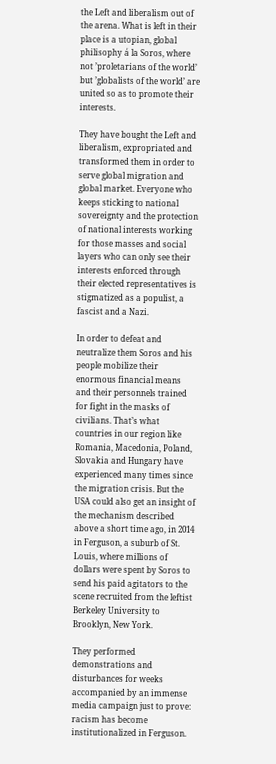the Left and liberalism out of the arena. What is left in their place is a utopian, global philisophy á la Soros, where not ’proletarians of the world’ but ’globalists of the world’ are united so as to promote their interests.

They have bought the Left and liberalism, expropriated and transformed them in order to serve global migration and global market. Everyone who keeps sticking to national sovereignty and the protection of national interests working for those masses and social layers who can only see their interests enforced through their elected representatives is stigmatized as a populist, a fascist and a Nazi.

In order to defeat and neutralize them Soros and his people mobilize their enormous financial means and their personnels trained for fight in the masks of civilians. That’s what countries in our region like Romania, Macedonia, Poland, Slovakia and Hungary have experienced many times since the migration crisis. But the USA could also get an insight of the mechanism described above a short time ago, in 2014 in Ferguson, a suburb of St. Louis, where millions of dollars were spent by Soros to send his paid agitators to the scene recruited from the leftist Berkeley University to Brooklyn, New York.

They performed demonstrations and disturbances for weeks accompanied by an immense media campaign just to prove: racism has become institutionalized in Ferguson.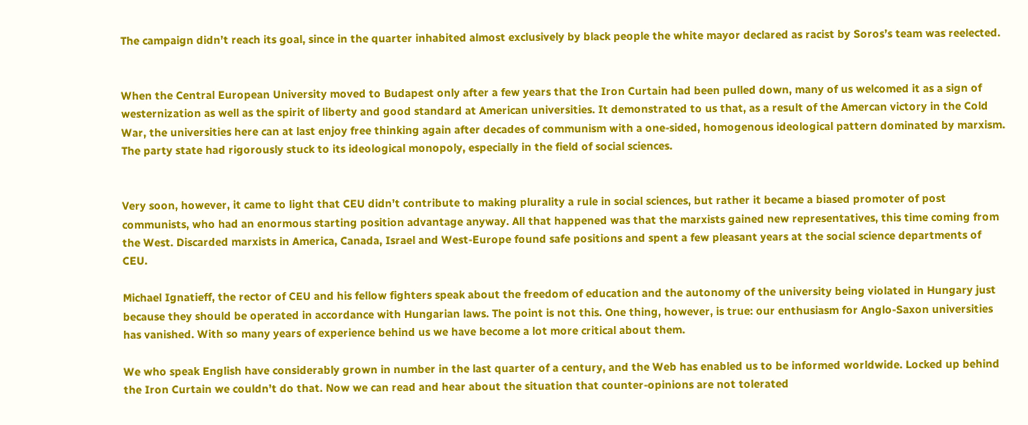The campaign didn’t reach its goal, since in the quarter inhabited almost exclusively by black people the white mayor declared as racist by Soros’s team was reelected.


When the Central European University moved to Budapest only after a few years that the Iron Curtain had been pulled down, many of us welcomed it as a sign of westernization as well as the spirit of liberty and good standard at American universities. It demonstrated to us that, as a result of the Amercan victory in the Cold War, the universities here can at last enjoy free thinking again after decades of communism with a one-sided, homogenous ideological pattern dominated by marxism. The party state had rigorously stuck to its ideological monopoly, especially in the field of social sciences.


Very soon, however, it came to light that CEU didn’t contribute to making plurality a rule in social sciences, but rather it became a biased promoter of post communists, who had an enormous starting position advantage anyway. All that happened was that the marxists gained new representatives, this time coming from the West. Discarded marxists in America, Canada, Israel and West-Europe found safe positions and spent a few pleasant years at the social science departments of CEU.

Michael Ignatieff, the rector of CEU and his fellow fighters speak about the freedom of education and the autonomy of the university being violated in Hungary just because they should be operated in accordance with Hungarian laws. The point is not this. One thing, however, is true: our enthusiasm for Anglo-Saxon universities has vanished. With so many years of experience behind us we have become a lot more critical about them.

We who speak English have considerably grown in number in the last quarter of a century, and the Web has enabled us to be informed worldwide. Locked up behind the Iron Curtain we couldn’t do that. Now we can read and hear about the situation that counter-opinions are not tolerated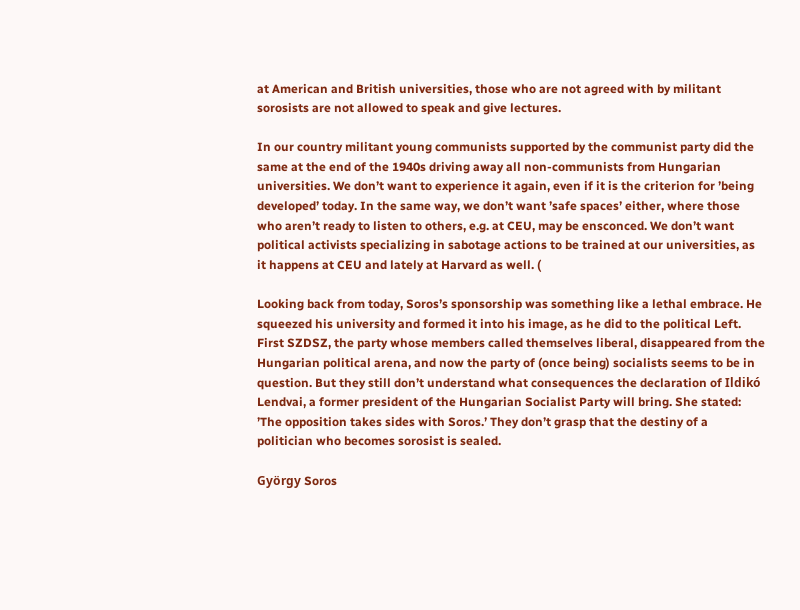at American and British universities, those who are not agreed with by militant sorosists are not allowed to speak and give lectures.

In our country militant young communists supported by the communist party did the same at the end of the 1940s driving away all non-communists from Hungarian universities. We don’t want to experience it again, even if it is the criterion for ’being developed’ today. In the same way, we don’t want ’safe spaces’ either, where those who aren’t ready to listen to others, e.g. at CEU, may be ensconced. We don’t want political activists specializing in sabotage actions to be trained at our universities, as it happens at CEU and lately at Harvard as well. (

Looking back from today, Soros’s sponsorship was something like a lethal embrace. He squeezed his university and formed it into his image, as he did to the political Left. First SZDSZ, the party whose members called themselves liberal, disappeared from the Hungarian political arena, and now the party of (once being) socialists seems to be in question. But they still don’t understand what consequences the declaration of Ildikó Lendvai, a former president of the Hungarian Socialist Party will bring. She stated: ’The opposition takes sides with Soros.’ They don’t grasp that the destiny of a politician who becomes sorosist is sealed.

György Soros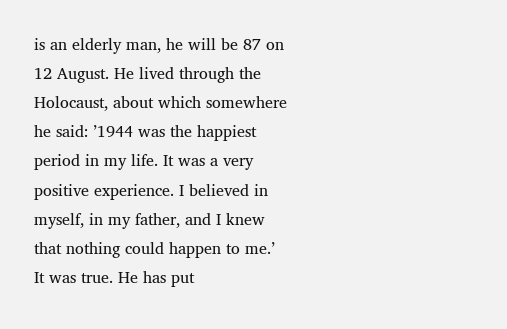is an elderly man, he will be 87 on 12 August. He lived through the Holocaust, about which somewhere he said: ’1944 was the happiest period in my life. It was a very positive experience. I believed in myself, in my father, and I knew that nothing could happen to me.’ It was true. He has put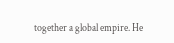together a global empire. He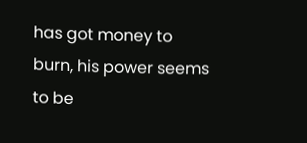has got money to burn, his power seems to be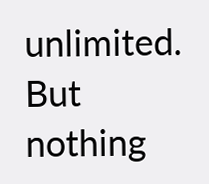unlimited. But nothing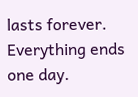lasts forever. Everything ends one day.